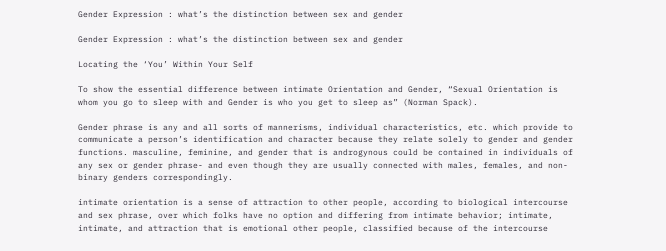Gender Expression : what’s the distinction between sex and gender

Gender Expression : what’s the distinction between sex and gender

Locating the ‘You’ Within Your Self

To show the essential difference between intimate Orientation and Gender, “Sexual Orientation is whom you go to sleep with and Gender is who you get to sleep as” (Norman Spack).

Gender phrase is any and all sorts of mannerisms, individual characteristics, etc. which provide to communicate a person’s identification and character because they relate solely to gender and gender functions. masculine, feminine, and gender that is androgynous could be contained in individuals of any sex or gender phrase- and even though they are usually connected with males, females, and non-binary genders correspondingly.

intimate orientation is a sense of attraction to other people, according to biological intercourse and sex phrase, over which folks have no option and differing from intimate behavior; intimate, intimate, and attraction that is emotional other people, classified because of the intercourse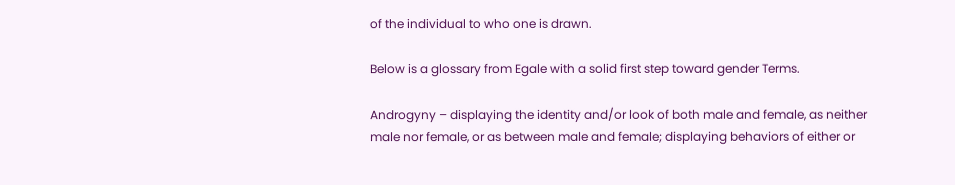of the individual to who one is drawn.

Below is a glossary from Egale with a solid first step toward gender Terms.

Androgyny – displaying the identity and/or look of both male and female, as neither male nor female, or as between male and female; displaying behaviors of either or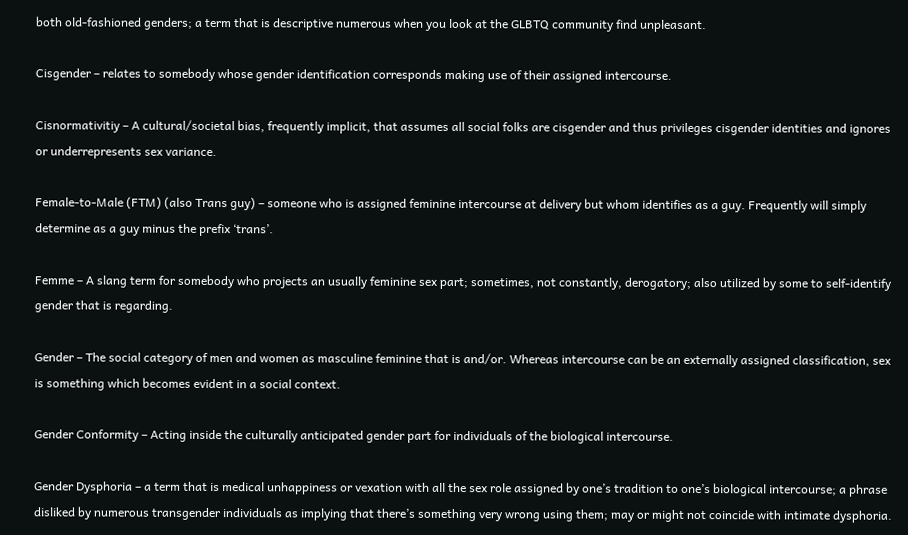both old-fashioned genders; a term that is descriptive numerous when you look at the GLBTQ community find unpleasant.

Cisgender – relates to somebody whose gender identification corresponds making use of their assigned intercourse.

Cisnormativitiy – A cultural/societal bias, frequently implicit, that assumes all social folks are cisgender and thus privileges cisgender identities and ignores or underrepresents sex variance.

Female-to-Male (FTM) (also Trans guy) – someone who is assigned feminine intercourse at delivery but whom identifies as a guy. Frequently will simply determine as a guy minus the prefix ‘trans’.

Femme – A slang term for somebody who projects an usually feminine sex part; sometimes, not constantly, derogatory; also utilized by some to self-identify gender that is regarding.

Gender – The social category of men and women as masculine feminine that is and/or. Whereas intercourse can be an externally assigned classification, sex is something which becomes evident in a social context.

Gender Conformity – Acting inside the culturally anticipated gender part for individuals of the biological intercourse.

Gender Dysphoria – a term that is medical unhappiness or vexation with all the sex role assigned by one’s tradition to one’s biological intercourse; a phrase disliked by numerous transgender individuals as implying that there’s something very wrong using them; may or might not coincide with intimate dysphoria.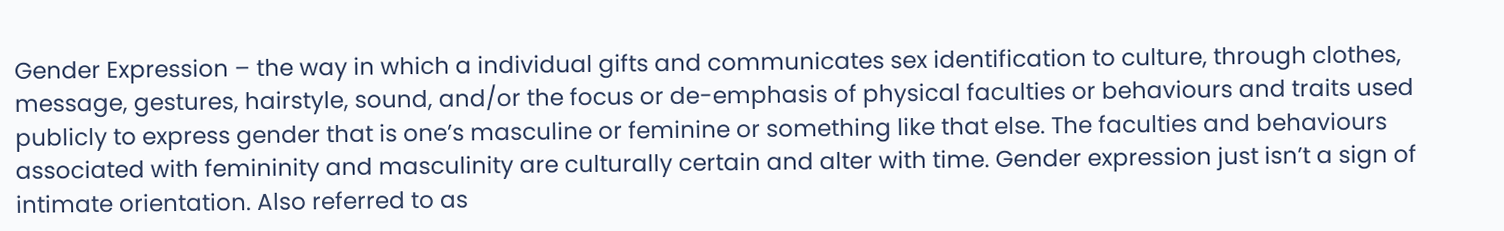Gender Expression – the way in which a individual gifts and communicates sex identification to culture, through clothes, message, gestures, hairstyle, sound, and/or the focus or de-emphasis of physical faculties or behaviours and traits used publicly to express gender that is one’s masculine or feminine or something like that else. The faculties and behaviours associated with femininity and masculinity are culturally certain and alter with time. Gender expression just isn’t a sign of intimate orientation. Also referred to as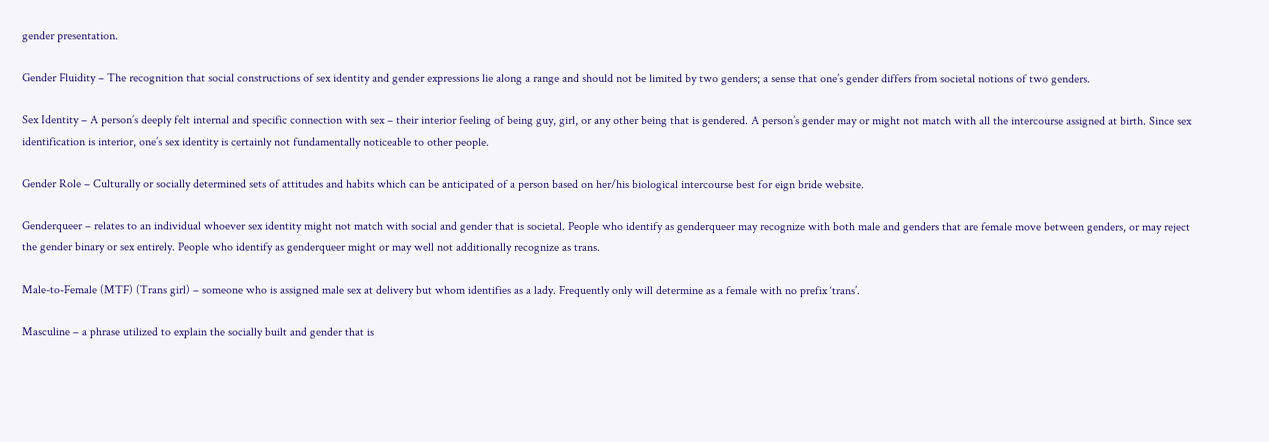gender presentation.

Gender Fluidity – The recognition that social constructions of sex identity and gender expressions lie along a range and should not be limited by two genders; a sense that one’s gender differs from societal notions of two genders.

Sex Identity – A person’s deeply felt internal and specific connection with sex – their interior feeling of being guy, girl, or any other being that is gendered. A person’s gender may or might not match with all the intercourse assigned at birth. Since sex identification is interior, one’s sex identity is certainly not fundamentally noticeable to other people.

Gender Role – Culturally or socially determined sets of attitudes and habits which can be anticipated of a person based on her/his biological intercourse best for eign bride website.

Genderqueer – relates to an individual whoever sex identity might not match with social and gender that is societal. People who identify as genderqueer may recognize with both male and genders that are female move between genders, or may reject the gender binary or sex entirely. People who identify as genderqueer might or may well not additionally recognize as trans.

Male-to-Female (MTF) (Trans girl) – someone who is assigned male sex at delivery but whom identifies as a lady. Frequently only will determine as a female with no prefix ‘trans’.

Masculine – a phrase utilized to explain the socially built and gender that is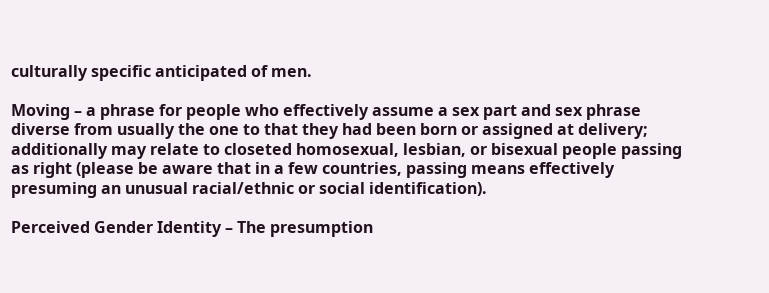culturally specific anticipated of men.

Moving – a phrase for people who effectively assume a sex part and sex phrase diverse from usually the one to that they had been born or assigned at delivery; additionally may relate to closeted homosexual, lesbian, or bisexual people passing as right (please be aware that in a few countries, passing means effectively presuming an unusual racial/ethnic or social identification).

Perceived Gender Identity – The presumption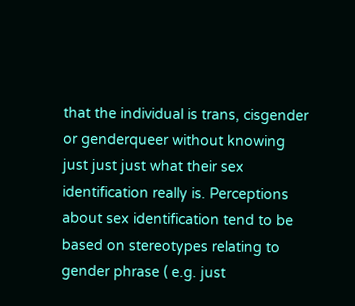that the individual is trans, cisgender or genderqueer without knowing just just just what their sex identification really is. Perceptions about sex identification tend to be based on stereotypes relating to gender phrase ( e.g. just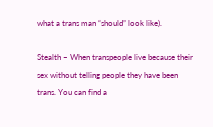what a trans man “should” look like).

Stealth – When transpeople live because their sex without telling people they have been trans. You can find a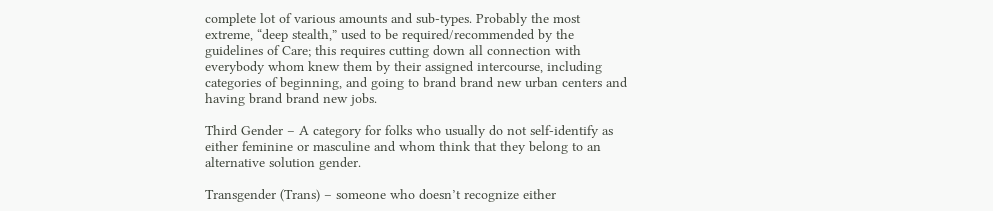complete lot of various amounts and sub-types. Probably the most extreme, “deep stealth,” used to be required/recommended by the guidelines of Care; this requires cutting down all connection with everybody whom knew them by their assigned intercourse, including categories of beginning, and going to brand brand new urban centers and having brand brand new jobs.

Third Gender – A category for folks who usually do not self-identify as either feminine or masculine and whom think that they belong to an alternative solution gender.

Transgender (Trans) – someone who doesn’t recognize either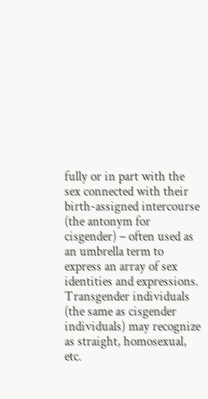fully or in part with the sex connected with their birth-assigned intercourse (the antonym for cisgender) – often used as an umbrella term to express an array of sex identities and expressions. Transgender individuals (the same as cisgender individuals) may recognize as straight, homosexual, etc.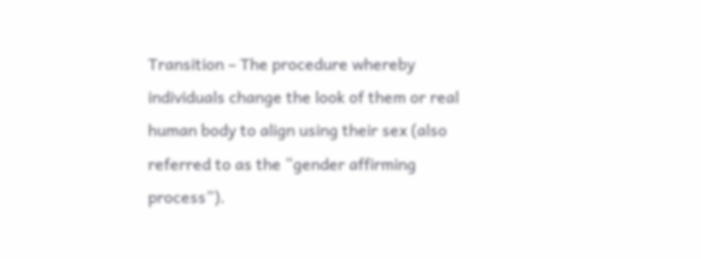Transition – The procedure whereby individuals change the look of them or real human body to align using their sex (also referred to as the “gender affirming process”).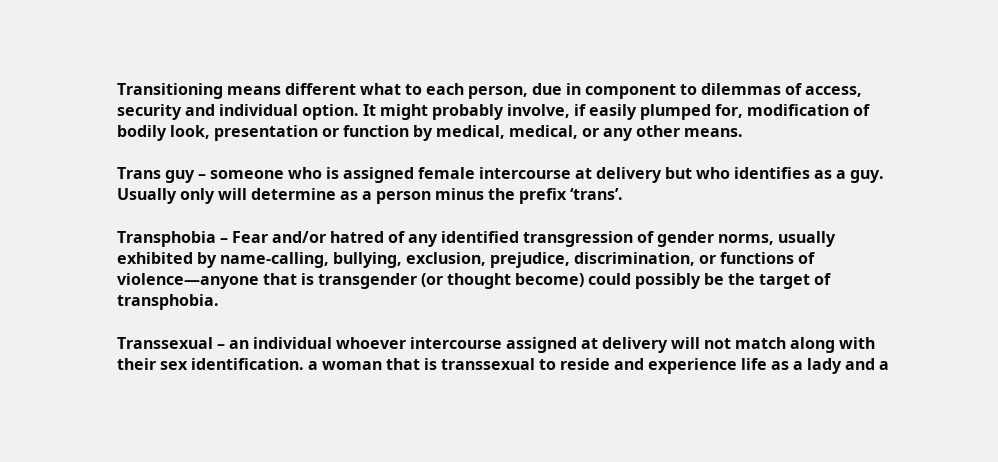Transitioning means different what to each person, due in component to dilemmas of access, security and individual option. It might probably involve, if easily plumped for, modification of bodily look, presentation or function by medical, medical, or any other means.

Trans guy – someone who is assigned female intercourse at delivery but who identifies as a guy. Usually only will determine as a person minus the prefix ‘trans’.

Transphobia – Fear and/or hatred of any identified transgression of gender norms, usually exhibited by name-calling, bullying, exclusion, prejudice, discrimination, or functions of violence—anyone that is transgender (or thought become) could possibly be the target of transphobia.

Transsexual – an individual whoever intercourse assigned at delivery will not match along with their sex identification. a woman that is transsexual to reside and experience life as a lady and a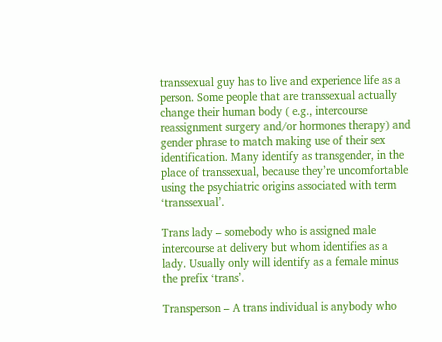transsexual guy has to live and experience life as a person. Some people that are transsexual actually change their human body ( e.g., intercourse reassignment surgery and/or hormones therapy) and gender phrase to match making use of their sex identification. Many identify as transgender, in the place of transsexual, because they’re uncomfortable using the psychiatric origins associated with term ‘transsexual’.

Trans lady – somebody who is assigned male intercourse at delivery but whom identifies as a lady. Usually only will identify as a female minus the prefix ‘trans’.

Transperson – A trans individual is anybody who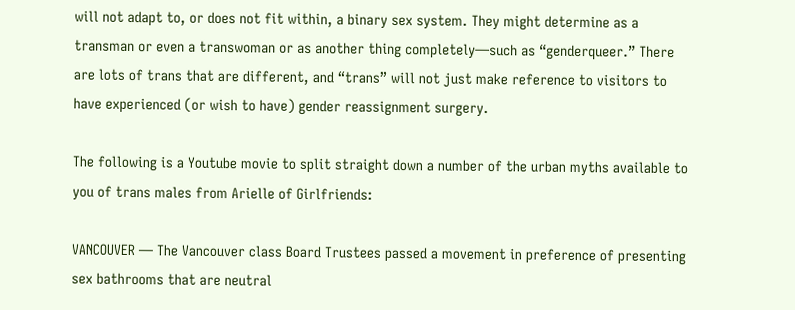will not adapt to, or does not fit within, a binary sex system. They might determine as a transman or even a transwoman or as another thing completely—such as “genderqueer.” There are lots of trans that are different, and “trans” will not just make reference to visitors to have experienced (or wish to have) gender reassignment surgery.

The following is a Youtube movie to split straight down a number of the urban myths available to you of trans males from Arielle of Girlfriends:

VANCOUVER — The Vancouver class Board Trustees passed a movement in preference of presenting sex bathrooms that are neutral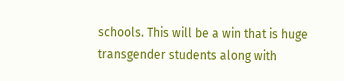schools. This will be a win that is huge transgender students along with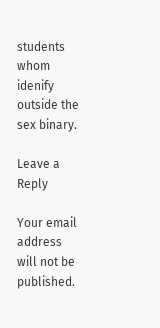students whom idenify outside the sex binary.

Leave a Reply

Your email address will not be published.